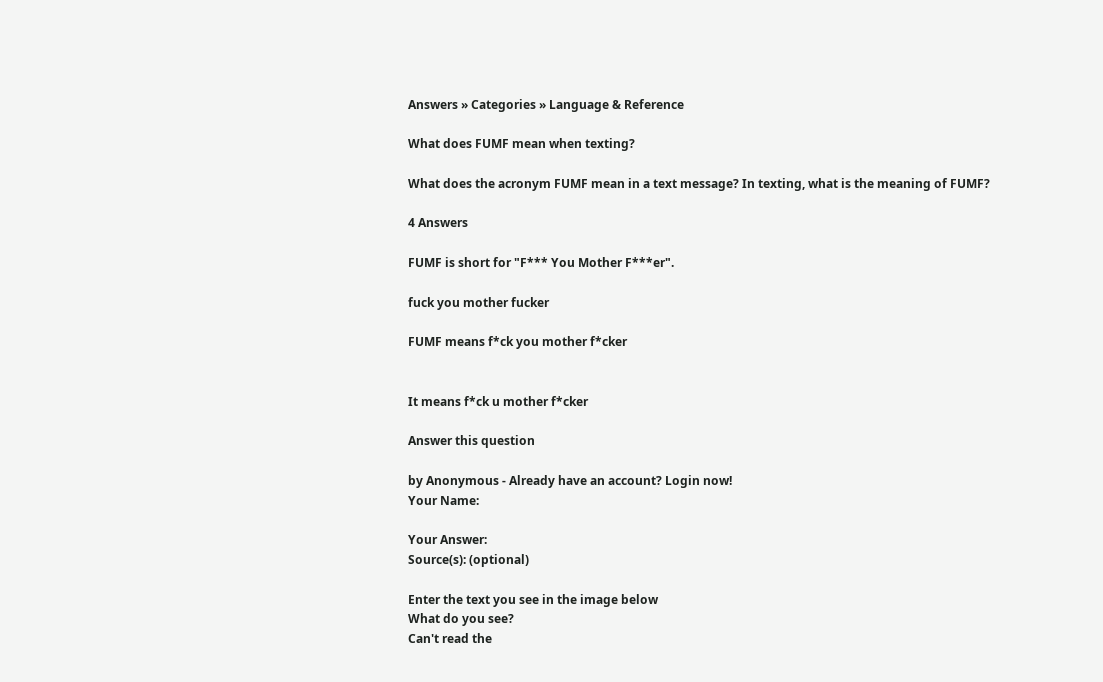Answers » Categories » Language & Reference

What does FUMF mean when texting?

What does the acronym FUMF mean in a text message? In texting, what is the meaning of FUMF?

4 Answers

FUMF is short for "F*** You Mother F***er".

fuck you mother fucker

FUMF means f*ck you mother f*cker


It means f*ck u mother f*cker

Answer this question

by Anonymous - Already have an account? Login now!
Your Name:

Your Answer:
Source(s): (optional)

Enter the text you see in the image below
What do you see?
Can't read the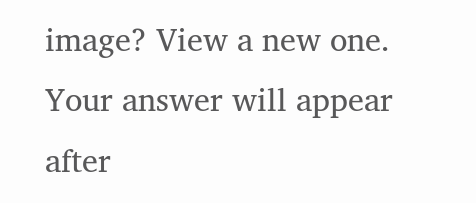image? View a new one.
Your answer will appear after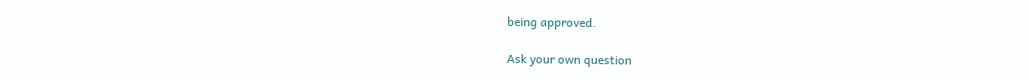being approved.

Ask your own question